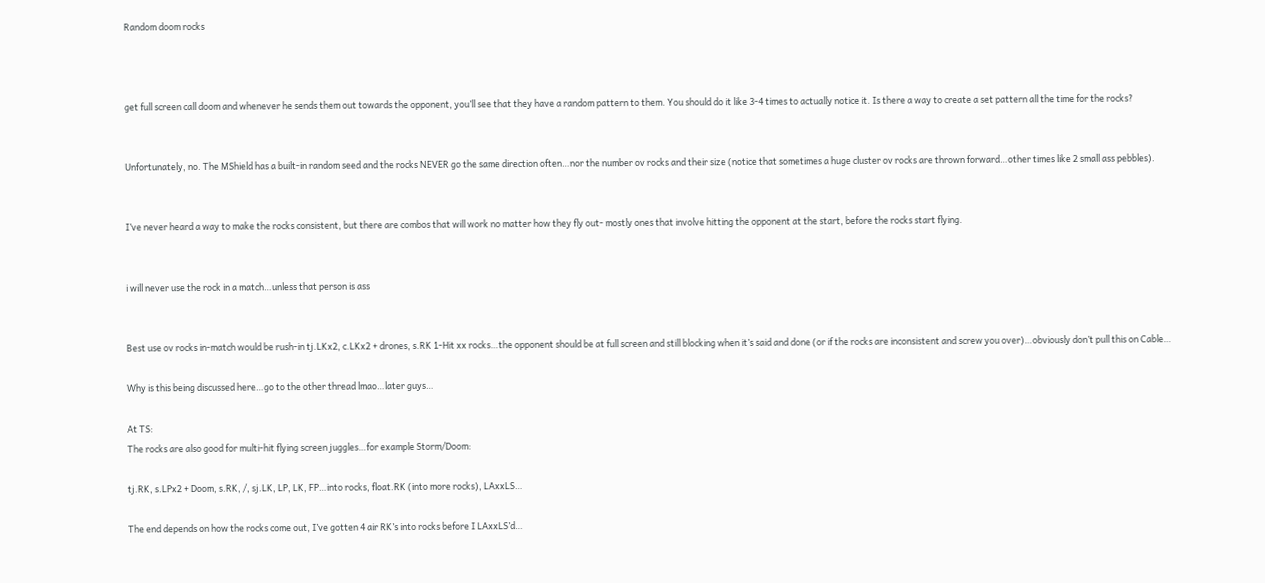Random doom rocks



get full screen call doom and whenever he sends them out towards the opponent, you’ll see that they have a random pattern to them. You should do it like 3-4 times to actually notice it. Is there a way to create a set pattern all the time for the rocks?


Unfortunately, no. The MShield has a built-in random seed and the rocks NEVER go the same direction often…nor the number ov rocks and their size (notice that sometimes a huge cluster ov rocks are thrown forward…other times like 2 small ass pebbles).


I’ve never heard a way to make the rocks consistent, but there are combos that will work no matter how they fly out- mostly ones that involve hitting the opponent at the start, before the rocks start flying.


i will never use the rock in a match…unless that person is ass


Best use ov rocks in-match would be rush-in tj.LKx2, c.LKx2 + drones, s.RK 1-Hit xx rocks…the opponent should be at full screen and still blocking when it’s said and done (or if the rocks are inconsistent and screw you over)…obviously don’t pull this on Cable…

Why is this being discussed here…go to the other thread lmao…later guys…

At TS:
The rocks are also good for multi-hit flying screen juggles…for example Storm/Doom:

tj.RK, s.LPx2 + Doom, s.RK, /, sj.LK, LP, LK, FP…into rocks, float.RK (into more rocks), LAxxLS…

The end depends on how the rocks come out, I’ve gotten 4 air RK’s into rocks before I LAxxLS’d…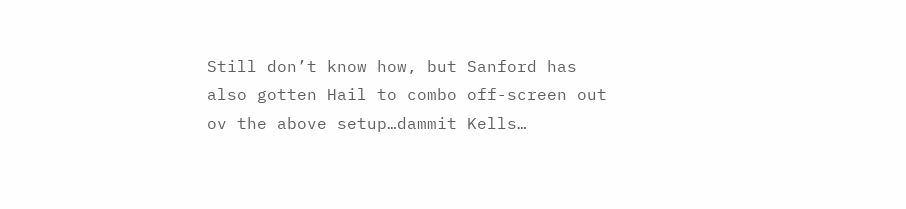Still don’t know how, but Sanford has also gotten Hail to combo off-screen out ov the above setup…dammit Kells…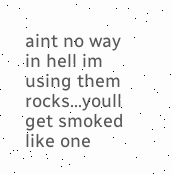aint no way in hell im using them rocks…youll get smoked like one